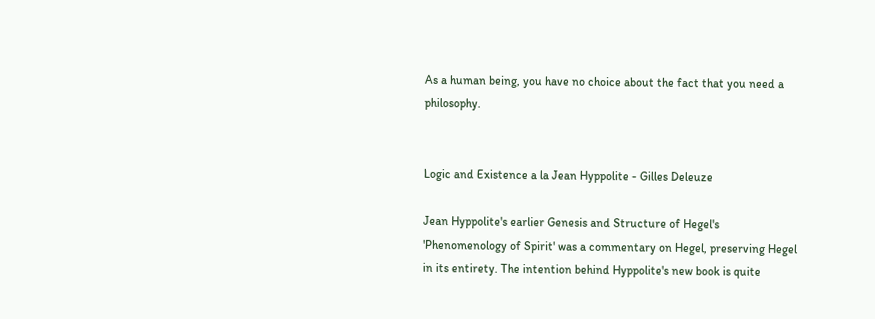As a human being, you have no choice about the fact that you need a philosophy.


Logic and Existence a la Jean Hyppolite - Gilles Deleuze

Jean Hyppolite's earlier Genesis and Structure of Hegel's 'Phenomenology of Spirit' was a commentary on Hegel, preserving Hegel in its entirety. The intention behind Hyppolite's new book is quite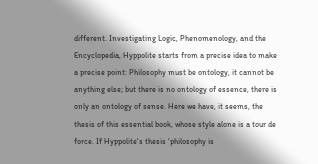different. Investigating Logic, Phenomenology, and the Encyclopedia, Hyppolite starts from a precise idea to make a precise point: Philosophy must be ontology, it cannot be anything else; but there is no ontology of essence, there is only an ontology of sense. Here we have, it seems, the thesis of this essential book, whose style alone is a tour de force. If Hyppolite's thesis 'philosophy is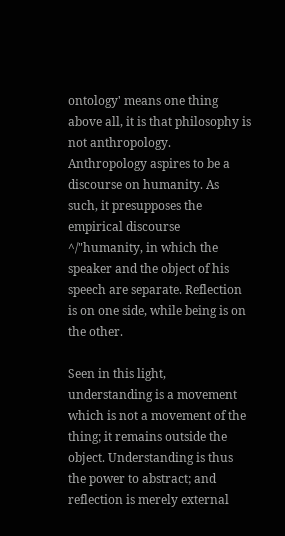ontology' means one thing above all, it is that philosophy is not anthropology.  Anthropology aspires to be a discourse on humanity. As such, it presupposes the empirical discourse ^/"humanity, in which the speaker and the object of his speech are separate. Reflection is on one side, while being is on the other.

Seen in this light, understanding is a movement which is not a movement of the thing; it remains outside the object. Understanding is thus the power to abstract; and reflection is merely external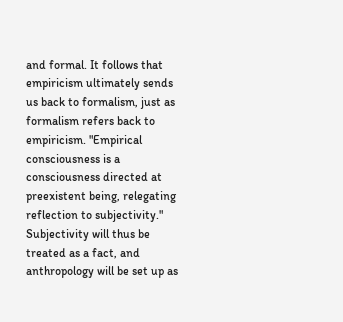and formal. It follows that empiricism ultimately sends us back to formalism, just as formalism refers back to empiricism. "Empirical consciousness is a consciousness directed at preexistent being, relegating reflection to subjectivity." Subjectivity will thus be treated as a fact, and anthropology will be set up as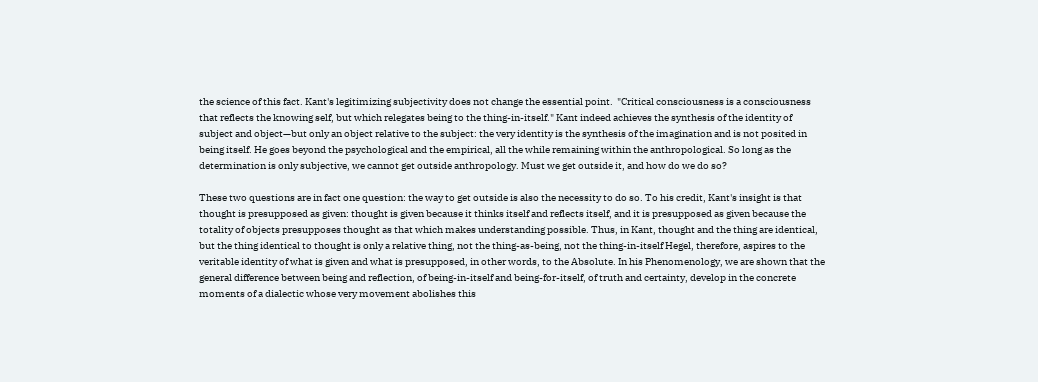the science of this fact. Kant's legitimizing subjectivity does not change the essential point.  "Critical consciousness is a consciousness that reflects the knowing self, but which relegates being to the thing-in-itself." Kant indeed achieves the synthesis of the identity of subject and object—but only an object relative to the subject: the very identity is the synthesis of the imagination and is not posited in being itself. He goes beyond the psychological and the empirical, all the while remaining within the anthropological. So long as the determination is only subjective, we cannot get outside anthropology. Must we get outside it, and how do we do so?

These two questions are in fact one question: the way to get outside is also the necessity to do so. To his credit, Kant's insight is that thought is presupposed as given: thought is given because it thinks itself and reflects itself, and it is presupposed as given because the totality of objects presupposes thought as that which makes understanding possible. Thus, in Kant, thought and the thing are identical, but the thing identical to thought is only a relative thing, not the thing-as-being, not the thing-in-itself Hegel, therefore, aspires to the veritable identity of what is given and what is presupposed, in other words, to the Absolute. In his Phenomenology, we are shown that the general difference between being and reflection, of being-in-itself and being-for-itself, of truth and certainty, develop in the concrete moments of a dialectic whose very movement abolishes this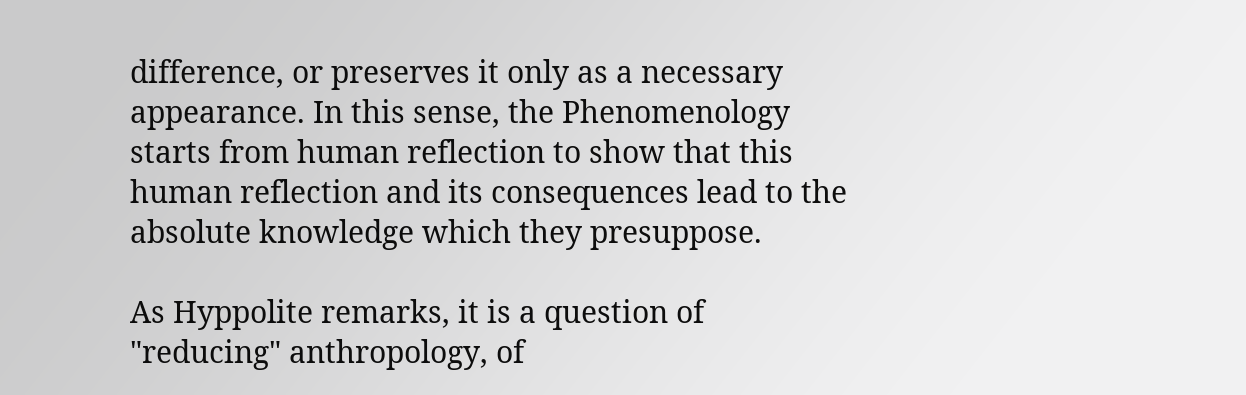difference, or preserves it only as a necessary appearance. In this sense, the Phenomenology starts from human reflection to show that this human reflection and its consequences lead to the absolute knowledge which they presuppose.

As Hyppolite remarks, it is a question of "reducing" anthropology, of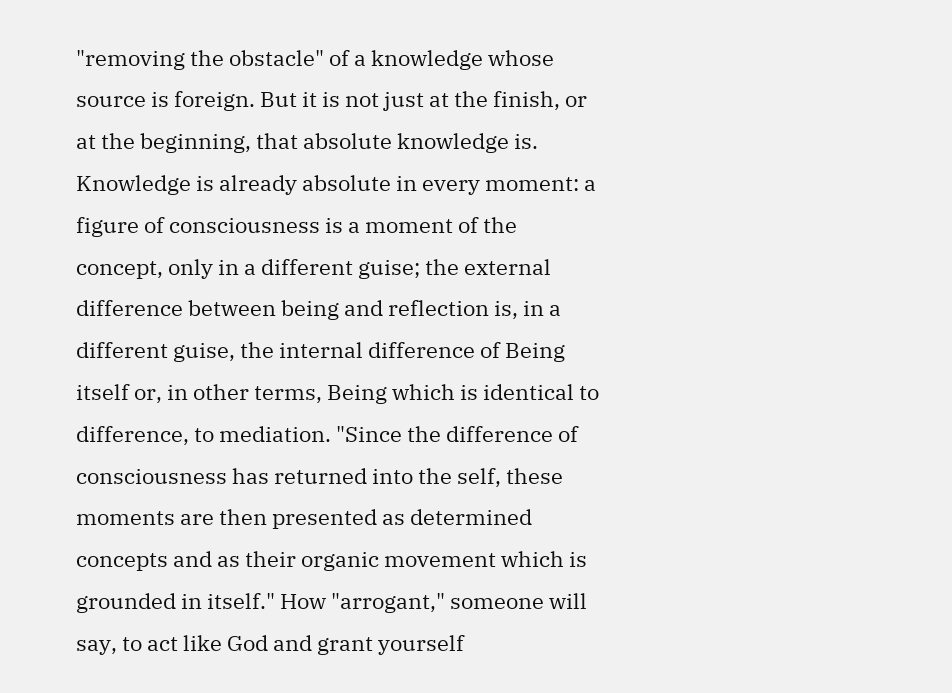"removing the obstacle" of a knowledge whose source is foreign. But it is not just at the finish, or at the beginning, that absolute knowledge is. Knowledge is already absolute in every moment: a figure of consciousness is a moment of the concept, only in a different guise; the external difference between being and reflection is, in a different guise, the internal difference of Being itself or, in other terms, Being which is identical to difference, to mediation. "Since the difference of consciousness has returned into the self, these moments are then presented as determined concepts and as their organic movement which is grounded in itself." How "arrogant," someone will say, to act like God and grant yourself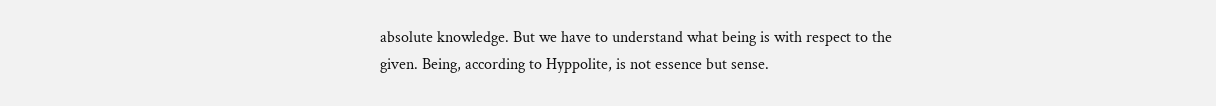absolute knowledge. But we have to understand what being is with respect to the given. Being, according to Hyppolite, is not essence but sense.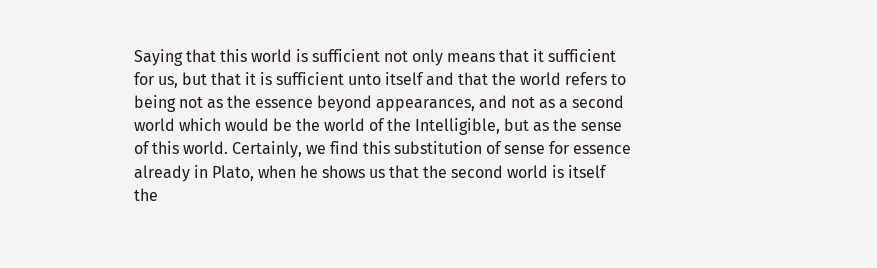Saying that this world is sufficient not only means that it sufficient for us, but that it is sufficient unto itself and that the world refers to being not as the essence beyond appearances, and not as a second world which would be the world of the Intelligible, but as the sense of this world. Certainly, we find this substitution of sense for essence already in Plato, when he shows us that the second world is itself the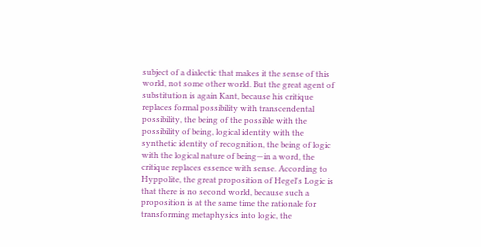subject of a dialectic that makes it the sense of this world, not some other world. But the great agent of substitution is again Kant, because his critique replaces formal possibility with transcendental possibility, the being of the possible with the possibility of being, logical identity with the synthetic identity of recognition, the being of logic with the logical nature of being—in a word, the critique replaces essence with sense. According to Hyppolite, the great proposition of Hegel's Logic is that there is no second world, because such a proposition is at the same time the rationale for transforming metaphysics into logic, the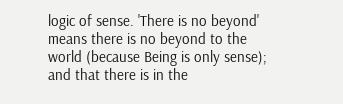logic of sense. 'There is no beyond' means there is no beyond to the world (because Being is only sense); and that there is in the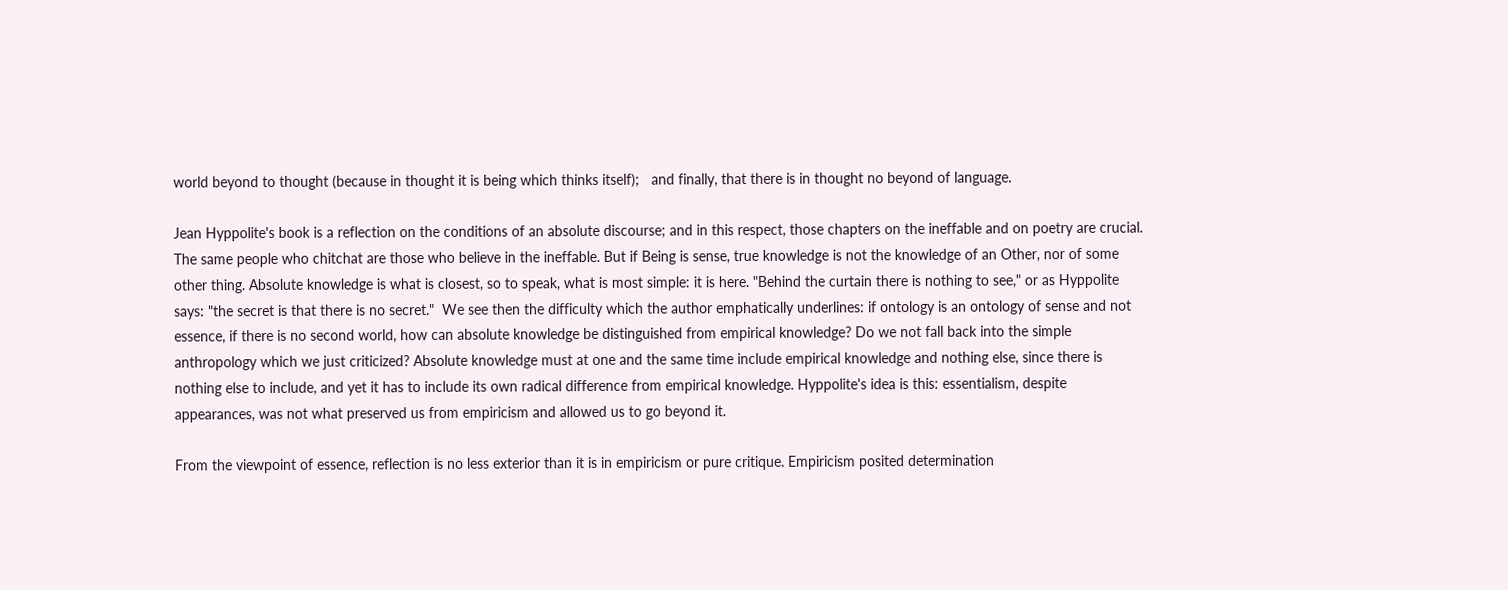world beyond to thought (because in thought it is being which thinks itself);   and finally, that there is in thought no beyond of language.

Jean Hyppolite's book is a reflection on the conditions of an absolute discourse; and in this respect, those chapters on the ineffable and on poetry are crucial. The same people who chitchat are those who believe in the ineffable. But if Being is sense, true knowledge is not the knowledge of an Other, nor of some other thing. Absolute knowledge is what is closest, so to speak, what is most simple: it is here. "Behind the curtain there is nothing to see," or as Hyppolite says: "the secret is that there is no secret."  We see then the difficulty which the author emphatically underlines: if ontology is an ontology of sense and not essence, if there is no second world, how can absolute knowledge be distinguished from empirical knowledge? Do we not fall back into the simple anthropology which we just criticized? Absolute knowledge must at one and the same time include empirical knowledge and nothing else, since there is nothing else to include, and yet it has to include its own radical difference from empirical knowledge. Hyppolite's idea is this: essentialism, despite appearances, was not what preserved us from empiricism and allowed us to go beyond it.

From the viewpoint of essence, reflection is no less exterior than it is in empiricism or pure critique. Empiricism posited determination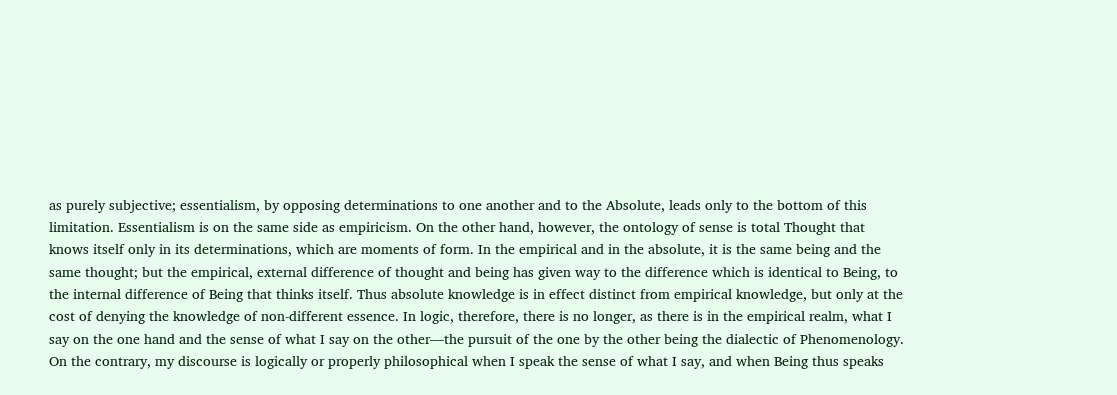as purely subjective; essentialism, by opposing determinations to one another and to the Absolute, leads only to the bottom of this limitation. Essentialism is on the same side as empiricism. On the other hand, however, the ontology of sense is total Thought that knows itself only in its determinations, which are moments of form. In the empirical and in the absolute, it is the same being and the same thought; but the empirical, external difference of thought and being has given way to the difference which is identical to Being, to the internal difference of Being that thinks itself. Thus absolute knowledge is in effect distinct from empirical knowledge, but only at the cost of denying the knowledge of non-different essence. In logic, therefore, there is no longer, as there is in the empirical realm, what I say on the one hand and the sense of what I say on the other—the pursuit of the one by the other being the dialectic of Phenomenology. On the contrary, my discourse is logically or properly philosophical when I speak the sense of what I say, and when Being thus speaks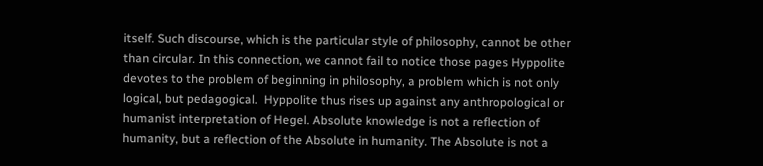itself. Such discourse, which is the particular style of philosophy, cannot be other than circular. In this connection, we cannot fail to notice those pages Hyppolite devotes to the problem of beginning in philosophy, a problem which is not only logical, but pedagogical.  Hyppolite thus rises up against any anthropological or humanist interpretation of Hegel. Absolute knowledge is not a reflection of humanity, but a reflection of the Absolute in humanity. The Absolute is not a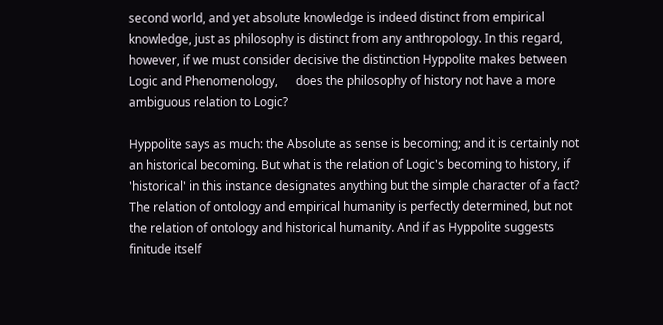second world, and yet absolute knowledge is indeed distinct from empirical knowledge, just as philosophy is distinct from any anthropology. In this regard, however, if we must consider decisive the distinction Hyppolite makes between Logic and Phenomenology,      does the philosophy of history not have a more ambiguous relation to Logic?

Hyppolite says as much: the Absolute as sense is becoming; and it is certainly not an historical becoming. But what is the relation of Logic's becoming to history, if 'historical' in this instance designates anything but the simple character of a fact? The relation of ontology and empirical humanity is perfectly determined, but not the relation of ontology and historical humanity. And if as Hyppolite suggests finitude itself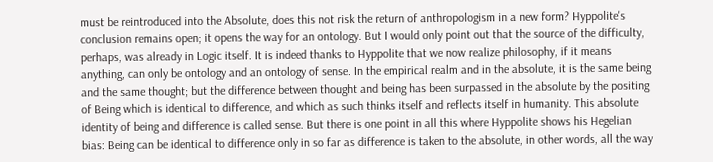must be reintroduced into the Absolute, does this not risk the return of anthropologism in a new form? Hyppolite's conclusion remains open; it opens the way for an ontology. But I would only point out that the source of the difficulty, perhaps, was already in Logic itself. It is indeed thanks to Hyppolite that we now realize philosophy, if it means anything, can only be ontology and an ontology of sense. In the empirical realm and in the absolute, it is the same being and the same thought; but the difference between thought and being has been surpassed in the absolute by the positing of Being which is identical to difference, and which as such thinks itself and reflects itself in humanity. This absolute identity of being and difference is called sense. But there is one point in all this where Hyppolite shows his Hegelian bias: Being can be identical to difference only in so far as difference is taken to the absolute, in other words, all the way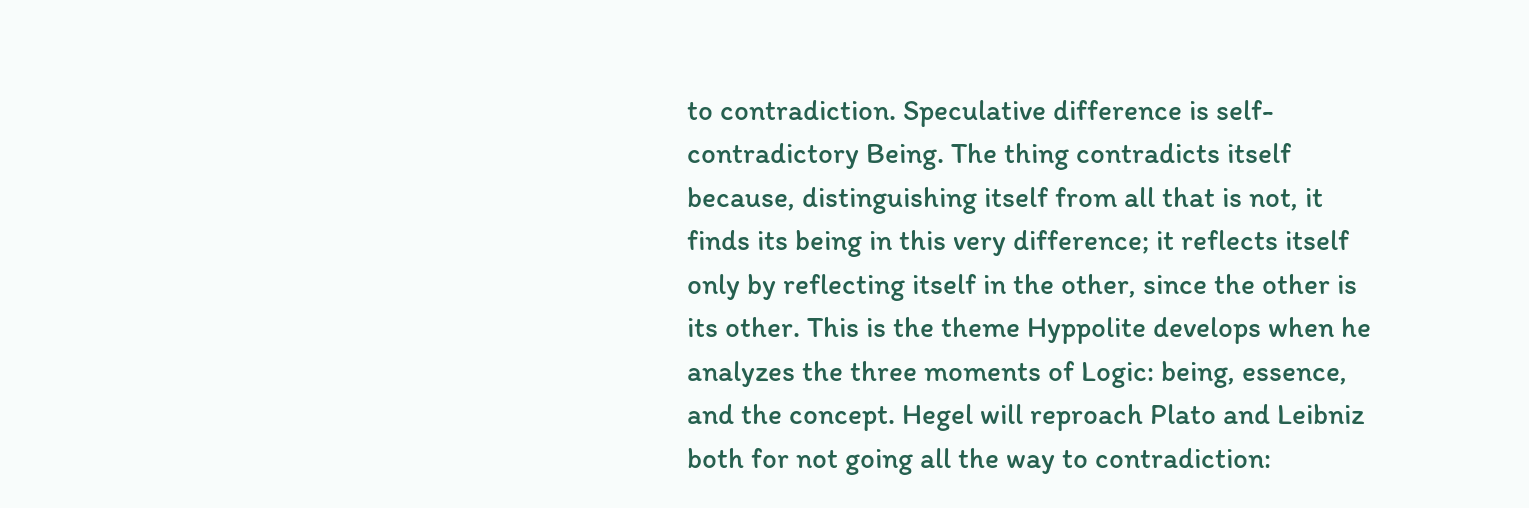to contradiction. Speculative difference is self-contradictory Being. The thing contradicts itself because, distinguishing itself from all that is not, it finds its being in this very difference; it reflects itself only by reflecting itself in the other, since the other is its other. This is the theme Hyppolite develops when he analyzes the three moments of Logic: being, essence, and the concept. Hegel will reproach Plato and Leibniz both for not going all the way to contradiction: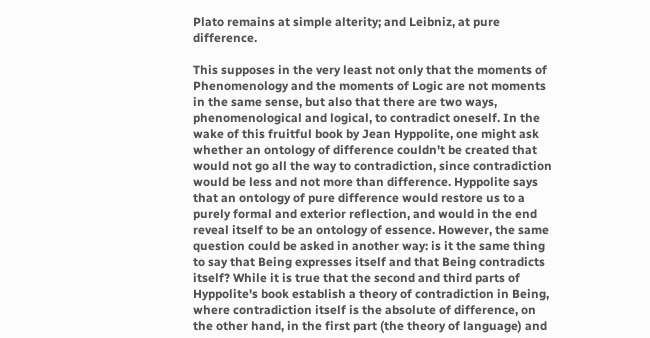Plato remains at simple alterity; and Leibniz, at pure difference.

This supposes in the very least not only that the moments of Phenomenology and the moments of Logic are not moments in the same sense, but also that there are two ways, phenomenological and logical, to contradict oneself. In the wake of this fruitful book by Jean Hyppolite, one might ask whether an ontology of difference couldn't be created that would not go all the way to contradiction, since contradiction would be less and not more than difference. Hyppolite says that an ontology of pure difference would restore us to a purely formal and exterior reflection, and would in the end reveal itself to be an ontology of essence. However, the same question could be asked in another way: is it the same thing to say that Being expresses itself and that Being contradicts itself? While it is true that the second and third parts of Hyppolite's book establish a theory of contradiction in Being, where contradiction itself is the absolute of difference, on the other hand, in the first part (the theory of language) and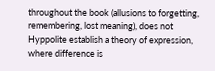throughout the book (allusions to forgetting, remembering, lost meaning), does not Hyppolite establish a theory of expression, where difference is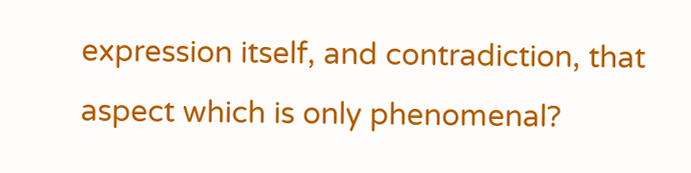expression itself, and contradiction, that aspect which is only phenomenal?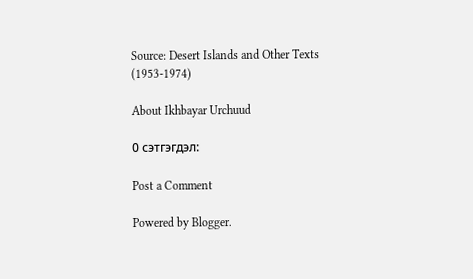Source: Desert Islands and Other Texts (1953-1974)

About Ikhbayar Urchuud

0 сэтгэгдэл:

Post a Comment

Powered by Blogger.